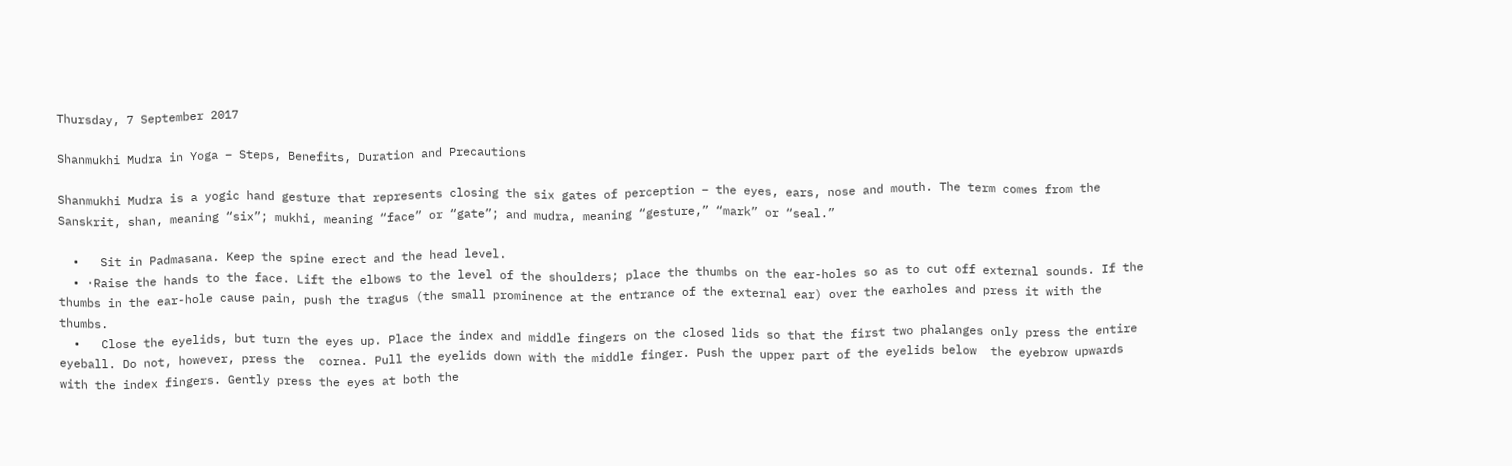Thursday, 7 September 2017

Shanmukhi Mudra in Yoga – Steps, Benefits, Duration and Precautions

Shanmukhi Mudra is a yogic hand gesture that represents closing the six gates of perception – the eyes, ears, nose and mouth. The term comes from the Sanskrit, shan, meaning “six”; mukhi, meaning “face” or “gate”; and mudra, meaning “gesture,” “mark” or “seal.”

  •   Sit in Padmasana. Keep the spine erect and the head level.
  • ·Raise the hands to the face. Lift the elbows to the level of the shoulders; place the thumbs on the ear-holes so as to cut off external sounds. If the thumbs in the ear-hole cause pain, push the tragus (the small prominence at the entrance of the external ear) over the earholes and press it with the thumbs.
  •   Close the eyelids, but turn the eyes up. Place the index and middle fingers on the closed lids so that the first two phalanges only press the entire eyeball. Do not, however, press the  cornea. Pull the eyelids down with the middle finger. Push the upper part of the eyelids below  the eyebrow upwards with the index fingers. Gently press the eyes at both the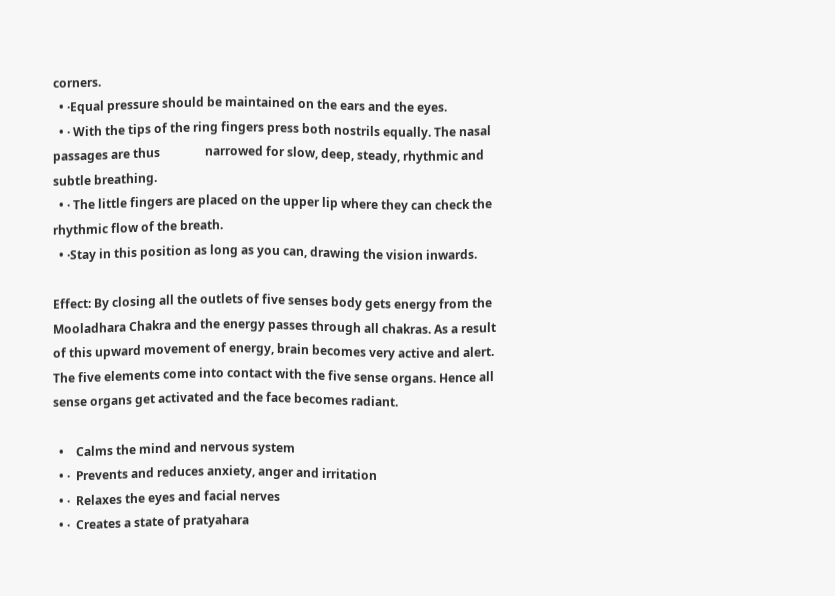corners.
  • ·Equal pressure should be maintained on the ears and the eyes.
  • · With the tips of the ring fingers press both nostrils equally. The nasal passages are thus               narrowed for slow, deep, steady, rhythmic and subtle breathing.
  • · The little fingers are placed on the upper lip where they can check the rhythmic flow of the breath.
  • ·Stay in this position as long as you can, drawing the vision inwards.

Effect: By closing all the outlets of five senses body gets energy from the Mooladhara Chakra and the energy passes through all chakras. As a result of this upward movement of energy, brain becomes very active and alert. The five elements come into contact with the five sense organs. Hence all sense organs get activated and the face becomes radiant.

  •    Calms the mind and nervous system
  • ·  Prevents and reduces anxiety, anger and irritation
  • ·  Relaxes the eyes and facial nerves
  • ·  Creates a state of pratyahara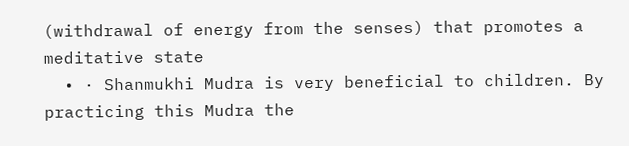(withdrawal of energy from the senses) that promotes a                  meditative state
  • · Shanmukhi Mudra is very beneficial to children. By practicing this Mudra the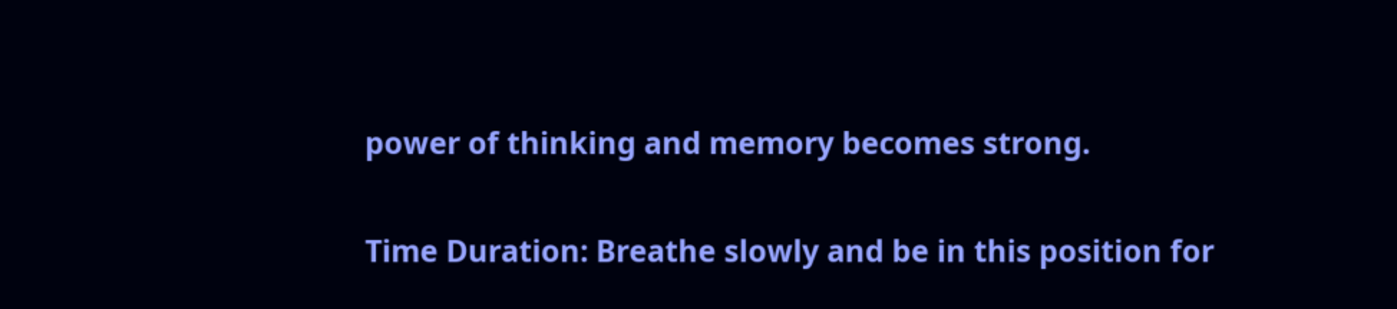power of thinking and memory becomes strong.

Time Duration: Breathe slowly and be in this position for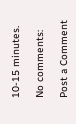10-15 minutes.

No comments:

Post a Comment